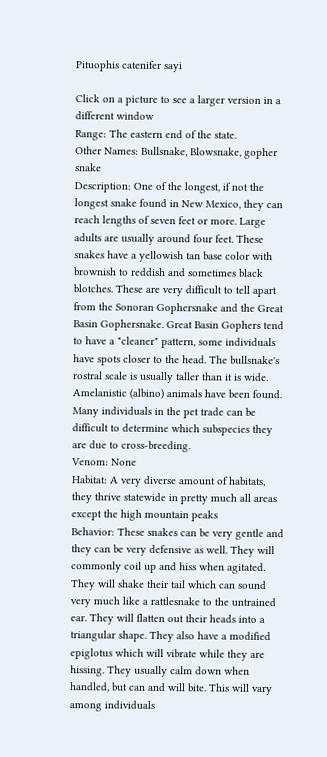Pituophis catenifer sayi

Click on a picture to see a larger version in a different window
Range: The eastern end of the state.
Other Names: Bullsnake, Blowsnake, gopher snake
Description: One of the longest, if not the longest snake found in New Mexico, they can reach lengths of seven feet or more. Large adults are usually around four feet. These snakes have a yellowish tan base color with brownish to reddish and sometimes black blotches. These are very difficult to tell apart from the Sonoran Gophersnake and the Great Basin Gophersnake. Great Basin Gophers tend to have a "cleaner" pattern, some individuals have spots closer to the head. The bullsnake's rostral scale is usually taller than it is wide. Amelanistic (albino) animals have been found. Many individuals in the pet trade can be difficult to determine which subspecies they are due to cross-breeding.
Venom: None
Habitat: A very diverse amount of habitats, they thrive statewide in pretty much all areas except the high mountain peaks
Behavior: These snakes can be very gentle and they can be very defensive as well. They will commonly coil up and hiss when agitated. They will shake their tail which can sound very much like a rattlesnake to the untrained ear. They will flatten out their heads into a triangular shape. They also have a modified epiglotus which will vibrate while they are hissing. They usually calm down when handled, but can and will bite. This will vary among individuals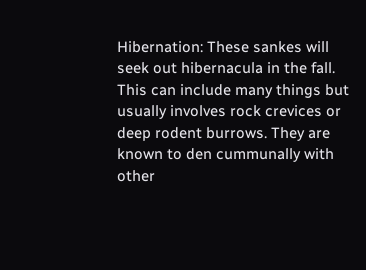Hibernation: These sankes will seek out hibernacula in the fall. This can include many things but usually involves rock crevices or deep rodent burrows. They are known to den cummunally with other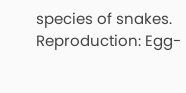species of snakes.
Reproduction: Egg-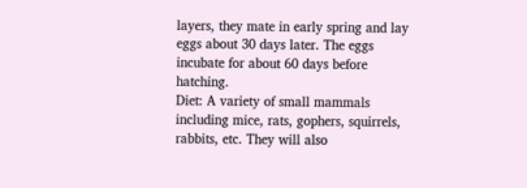layers, they mate in early spring and lay eggs about 30 days later. The eggs incubate for about 60 days before hatching.
Diet: A variety of small mammals including mice, rats, gophers, squirrels, rabbits, etc. They will also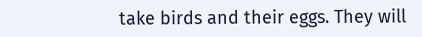take birds and their eggs. They will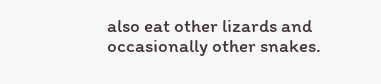also eat other lizards and occasionally other snakes.